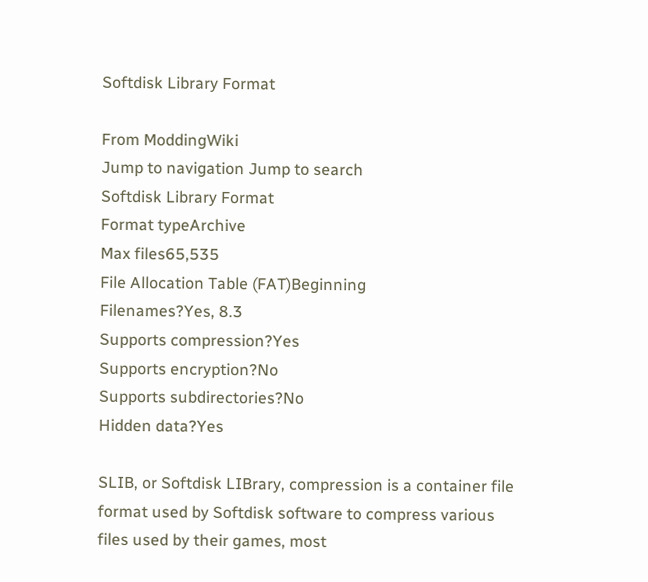Softdisk Library Format

From ModdingWiki
Jump to navigation Jump to search
Softdisk Library Format
Format typeArchive
Max files65,535
File Allocation Table (FAT)Beginning
Filenames?Yes, 8.3
Supports compression?Yes
Supports encryption?No
Supports subdirectories?No
Hidden data?Yes

SLIB, or Softdisk LIBrary, compression is a container file format used by Softdisk software to compress various files used by their games, most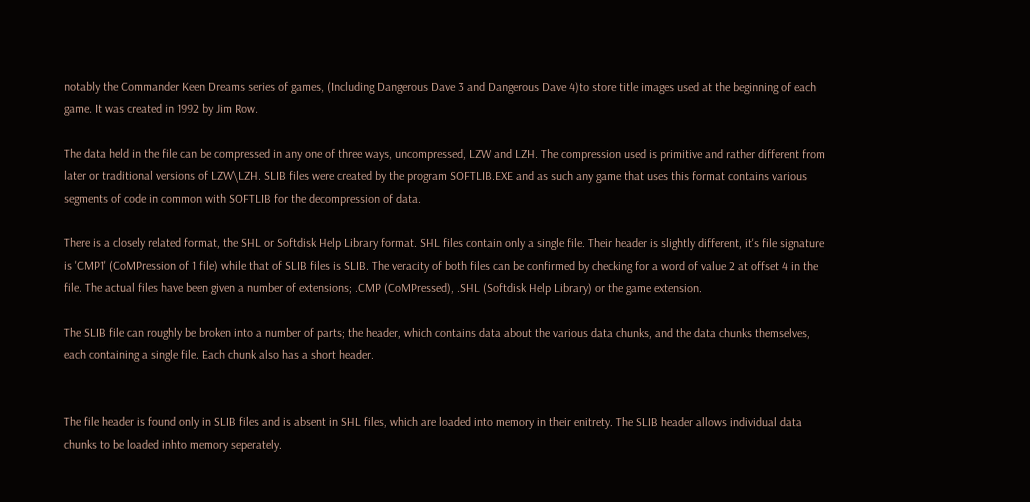notably the Commander Keen Dreams series of games, (Including Dangerous Dave 3 and Dangerous Dave 4)to store title images used at the beginning of each game. It was created in 1992 by Jim Row.

The data held in the file can be compressed in any one of three ways, uncompressed, LZW and LZH. The compression used is primitive and rather different from later or traditional versions of LZW\LZH. SLIB files were created by the program SOFTLIB.EXE and as such any game that uses this format contains various segments of code in common with SOFTLIB for the decompression of data.

There is a closely related format, the SHL or Softdisk Help Library format. SHL files contain only a single file. Their header is slightly different, it's file signature is 'CMP1' (CoMPression of 1 file) while that of SLIB files is SLIB. The veracity of both files can be confirmed by checking for a word of value 2 at offset 4 in the file. The actual files have been given a number of extensions; .CMP (CoMPressed), .SHL (Softdisk Help Library) or the game extension.

The SLIB file can roughly be broken into a number of parts; the header, which contains data about the various data chunks, and the data chunks themselves, each containing a single file. Each chunk also has a short header.


The file header is found only in SLIB files and is absent in SHL files, which are loaded into memory in their enitrety. The SLIB header allows individual data chunks to be loaded inhto memory seperately.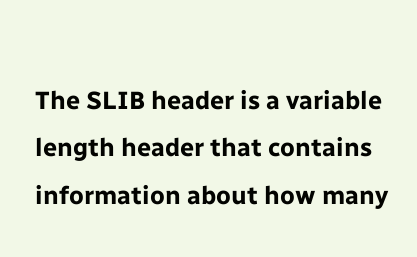The SLIB header is a variable length header that contains information about how many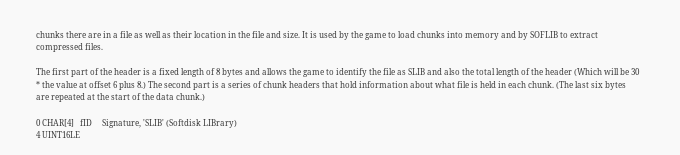chunks there are in a file as well as their location in the file and size. It is used by the game to load chunks into memory and by SOFLIB to extract compressed files.

The first part of the header is a fixed length of 8 bytes and allows the game to identify the file as SLIB and also the total length of the header (Which will be 30 * the value at offset 6 plus 8.) The second part is a series of chunk headers that hold information about what file is held in each chunk. (The last six bytes are repeated at the start of the data chunk.)

0 CHAR[4]   fID     Signature, 'SLIB' (Softdisk LIBrary)
4 UINT16LE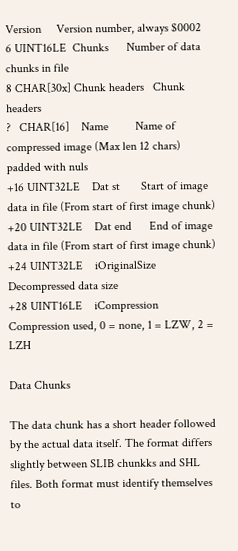Version     Version number, always $0002
6 UINT16LE  Chunks      Number of data chunks in file
8 CHAR[30x] Chunk headers   Chunk headers
?   CHAR[16]    Name         Name of compressed image (Max len 12 chars) padded with nuls
+16 UINT32LE    Dat st       Start of image data in file (From start of first image chunk)
+20 UINT32LE    Dat end      End of image data in file (From start of first image chunk)
+24 UINT32LE    iOriginalSize   Decompressed data size
+28 UINT16LE    iCompression    Compression used, 0 = none, 1 = LZW, 2 = LZH

Data Chunks

The data chunk has a short header followed by the actual data itself. The format differs slightly between SLIB chunkks and SHL files. Both format must identify themselves to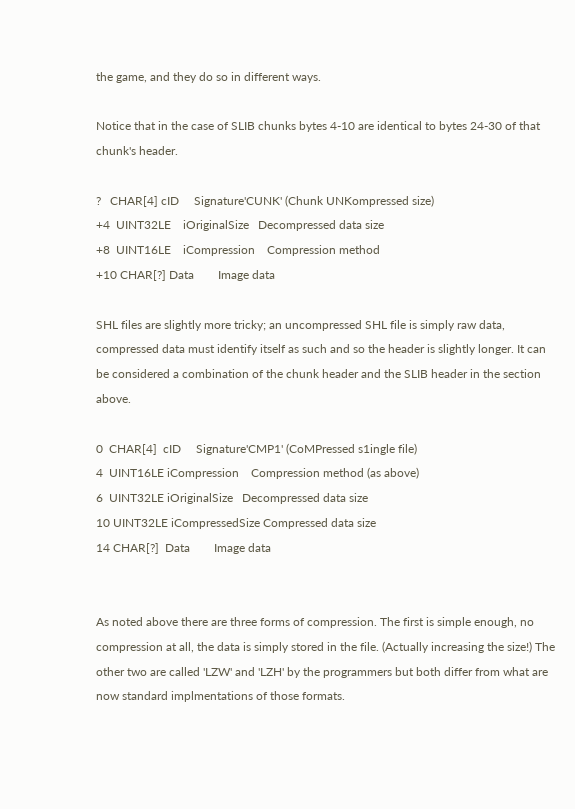the game, and they do so in different ways.

Notice that in the case of SLIB chunks bytes 4-10 are identical to bytes 24-30 of that chunk's header.

?   CHAR[4] cID     Signature'CUNK' (Chunk UNKompressed size)
+4  UINT32LE    iOriginalSize   Decompressed data size
+8  UINT16LE    iCompression    Compression method
+10 CHAR[?] Data        Image data

SHL files are slightly more tricky; an uncompressed SHL file is simply raw data, compressed data must identify itself as such and so the header is slightly longer. It can be considered a combination of the chunk header and the SLIB header in the section above.

0  CHAR[4]  cID     Signature'CMP1' (CoMPressed s1ingle file)
4  UINT16LE iCompression    Compression method (as above)
6  UINT32LE iOriginalSize   Decompressed data size
10 UINT32LE iCompressedSize Compressed data size
14 CHAR[?]  Data        Image data


As noted above there are three forms of compression. The first is simple enough, no compression at all, the data is simply stored in the file. (Actually increasing the size!) The other two are called 'LZW' and 'LZH' by the programmers but both differ from what are now standard implmentations of those formats.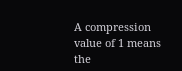A compression value of 1 means the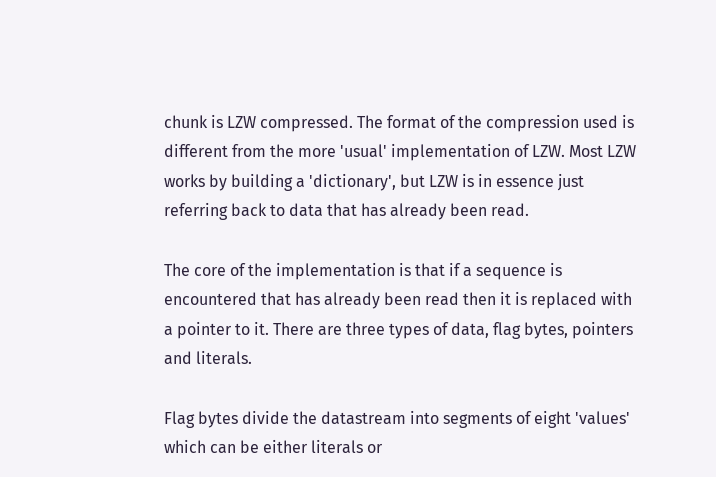chunk is LZW compressed. The format of the compression used is different from the more 'usual' implementation of LZW. Most LZW works by building a 'dictionary', but LZW is in essence just referring back to data that has already been read.

The core of the implementation is that if a sequence is encountered that has already been read then it is replaced with a pointer to it. There are three types of data, flag bytes, pointers and literals.

Flag bytes divide the datastream into segments of eight 'values' which can be either literals or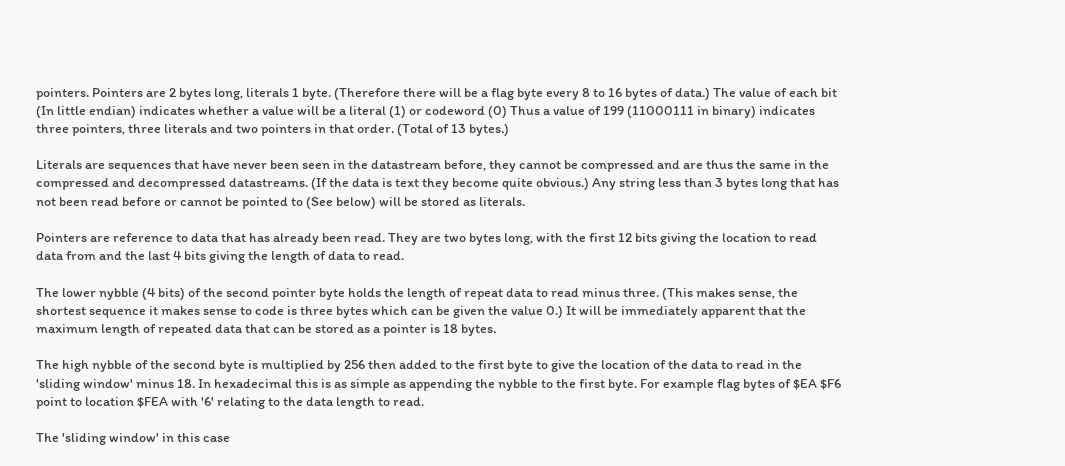pointers. Pointers are 2 bytes long, literals 1 byte. (Therefore there will be a flag byte every 8 to 16 bytes of data.) The value of each bit (In little endian) indicates whether a value will be a literal (1) or codeword (0) Thus a value of 199 (11000111 in binary) indicates three pointers, three literals and two pointers in that order. (Total of 13 bytes.)

Literals are sequences that have never been seen in the datastream before, they cannot be compressed and are thus the same in the compressed and decompressed datastreams. (If the data is text they become quite obvious.) Any string less than 3 bytes long that has not been read before or cannot be pointed to (See below) will be stored as literals.

Pointers are reference to data that has already been read. They are two bytes long, with the first 12 bits giving the location to read data from and the last 4 bits giving the length of data to read.

The lower nybble (4 bits) of the second pointer byte holds the length of repeat data to read minus three. (This makes sense, the shortest sequence it makes sense to code is three bytes which can be given the value 0.) It will be immediately apparent that the maximum length of repeated data that can be stored as a pointer is 18 bytes.

The high nybble of the second byte is multiplied by 256 then added to the first byte to give the location of the data to read in the 'sliding window' minus 18. In hexadecimal this is as simple as appending the nybble to the first byte. For example flag bytes of $EA $F6 point to location $FEA with '6' relating to the data length to read.

The 'sliding window' in this case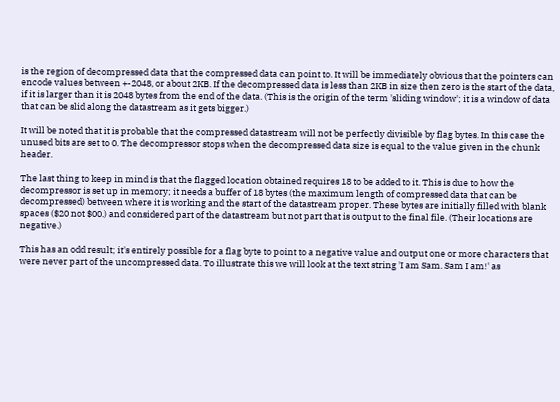is the region of decompressed data that the compressed data can point to. It will be immediately obvious that the pointers can encode values between +-2048, or about 2KB. If the decompressed data is less than 2KB in size then zero is the start of the data, if it is larger than it is 2048 bytes from the end of the data. (This is the origin of the term 'sliding window'; it is a window of data that can be slid along the datastream as it gets bigger.)

It will be noted that it is probable that the compressed datastream will not be perfectly divisible by flag bytes. In this case the unused bits are set to 0. The decompressor stops when the decompressed data size is equal to the value given in the chunk header.

The last thing to keep in mind is that the flagged location obtained requires 18 to be added to it. This is due to how the decompressor is set up in memory; it needs a buffer of 18 bytes (the maximum length of compressed data that can be decompressed) between where it is working and the start of the datastream proper. These bytes are initially filled with blank spaces ($20 not $00.) and considered part of the datastream but not part that is output to the final file. (Their locations are negative.)

This has an odd result; it's entirely possible for a flag byte to point to a negative value and output one or more characters that were never part of the uncompressed data. To illustrate this we will look at the text string 'I am Sam. Sam I am!' as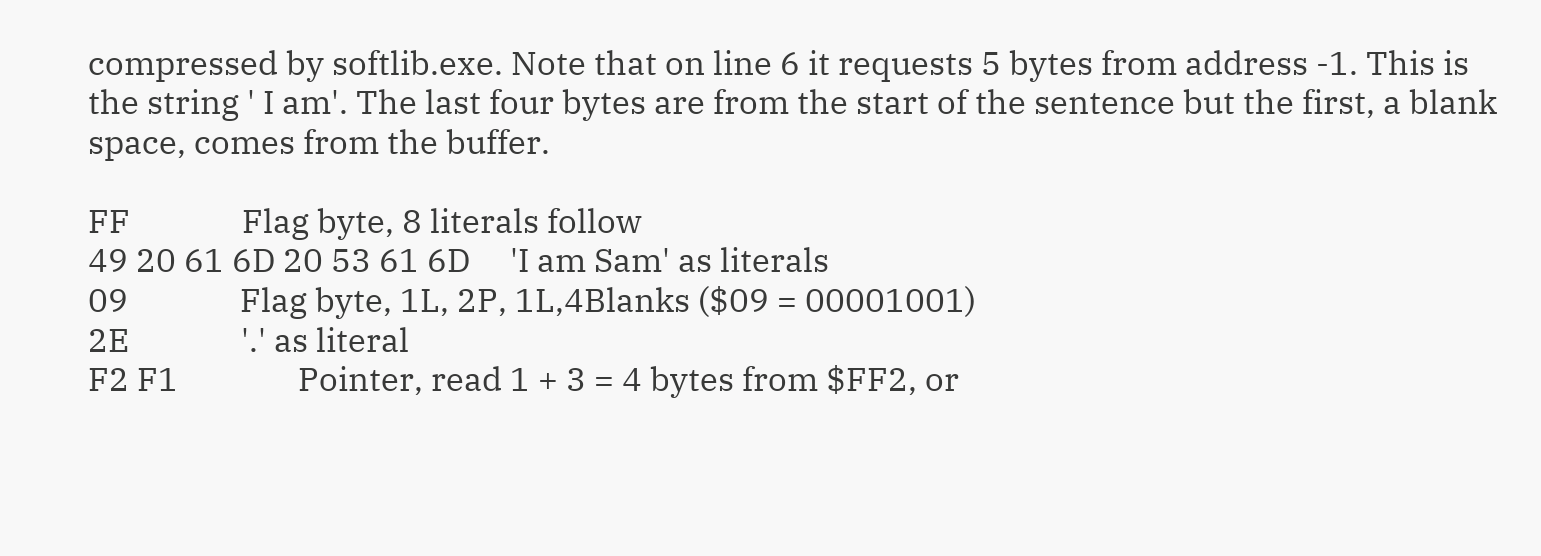compressed by softlib.exe. Note that on line 6 it requests 5 bytes from address -1. This is the string ' I am'. The last four bytes are from the start of the sentence but the first, a blank space, comes from the buffer.

FF              Flag byte, 8 literals follow
49 20 61 6D 20 53 61 6D     'I am Sam' as literals
09              Flag byte, 1L, 2P, 1L,4Blanks ($09 = 00001001)
2E              '.' as literal
F2 F1               Pointer, read 1 + 3 = 4 bytes from $FF2, or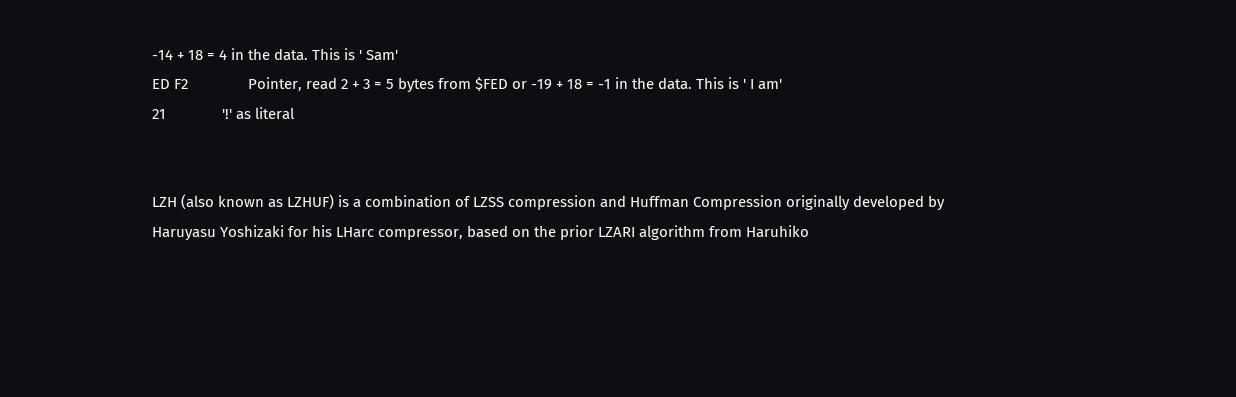-14 + 18 = 4 in the data. This is ' Sam'
ED F2               Pointer, read 2 + 3 = 5 bytes from $FED or -19 + 18 = -1 in the data. This is ' I am'
21              '!' as literal


LZH (also known as LZHUF) is a combination of LZSS compression and Huffman Compression originally developed by Haruyasu Yoshizaki for his LHarc compressor, based on the prior LZARI algorithm from Haruhiko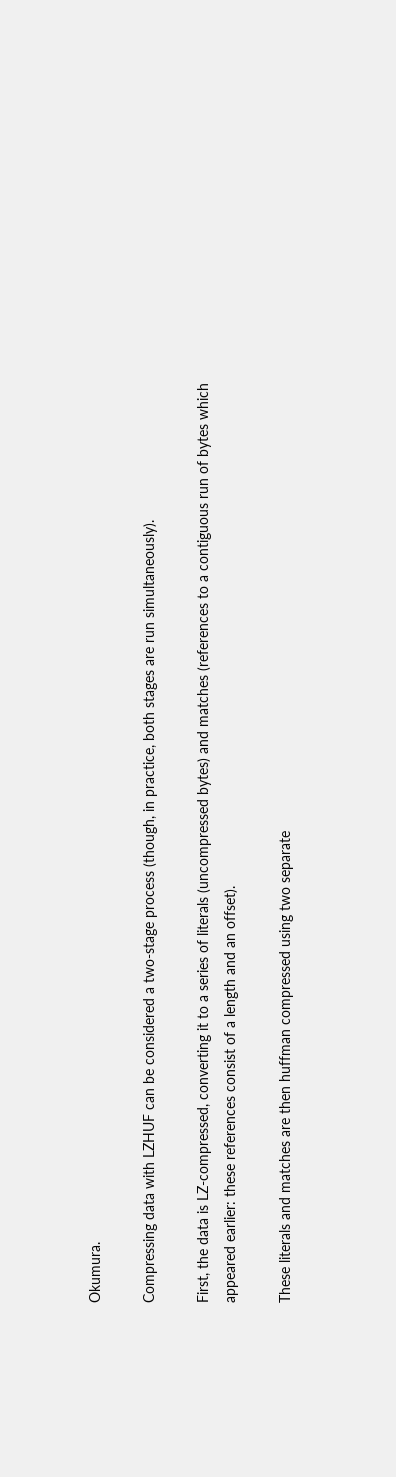Okumura.

Compressing data with LZHUF can be considered a two-stage process (though, in practice, both stages are run simultaneously).

First, the data is LZ-compressed, converting it to a series of literals (uncompressed bytes) and matches (references to a contiguous run of bytes which appeared earlier: these references consist of a length and an offset).

These literals and matches are then huffman compressed using two separate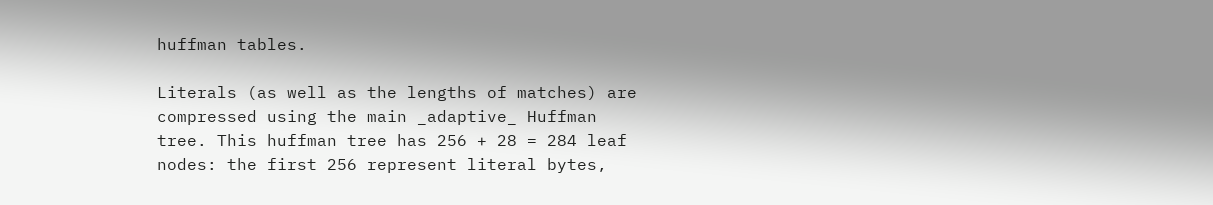huffman tables.

Literals (as well as the lengths of matches) are compressed using the main _adaptive_ Huffman tree. This huffman tree has 256 + 28 = 284 leaf nodes: the first 256 represent literal bytes,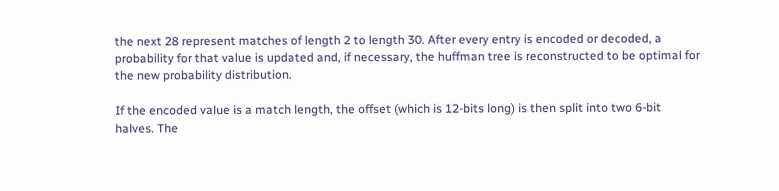the next 28 represent matches of length 2 to length 30. After every entry is encoded or decoded, a probability for that value is updated and, if necessary, the huffman tree is reconstructed to be optimal for the new probability distribution.

If the encoded value is a match length, the offset (which is 12-bits long) is then split into two 6-bit halves. The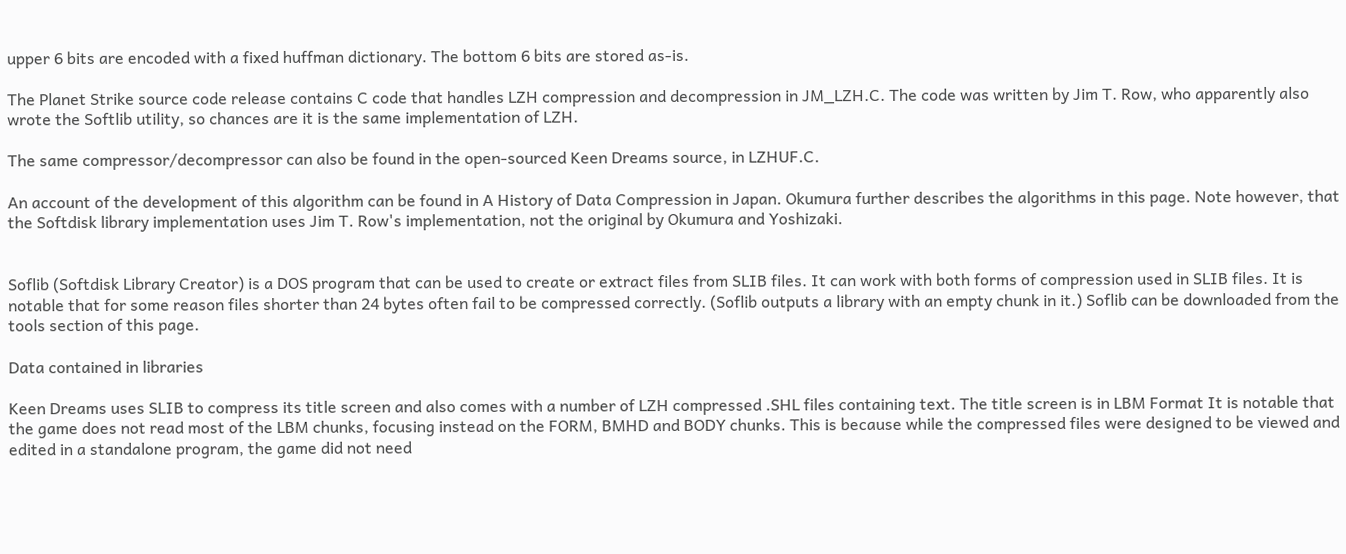upper 6 bits are encoded with a fixed huffman dictionary. The bottom 6 bits are stored as-is.

The Planet Strike source code release contains C code that handles LZH compression and decompression in JM_LZH.C. The code was written by Jim T. Row, who apparently also wrote the Softlib utility, so chances are it is the same implementation of LZH.

The same compressor/decompressor can also be found in the open-sourced Keen Dreams source, in LZHUF.C.

An account of the development of this algorithm can be found in A History of Data Compression in Japan. Okumura further describes the algorithms in this page. Note however, that the Softdisk library implementation uses Jim T. Row's implementation, not the original by Okumura and Yoshizaki.


Soflib (Softdisk Library Creator) is a DOS program that can be used to create or extract files from SLIB files. It can work with both forms of compression used in SLIB files. It is notable that for some reason files shorter than 24 bytes often fail to be compressed correctly. (Soflib outputs a library with an empty chunk in it.) Soflib can be downloaded from the tools section of this page.

Data contained in libraries

Keen Dreams uses SLIB to compress its title screen and also comes with a number of LZH compressed .SHL files containing text. The title screen is in LBM Format It is notable that the game does not read most of the LBM chunks, focusing instead on the FORM, BMHD and BODY chunks. This is because while the compressed files were designed to be viewed and edited in a standalone program, the game did not need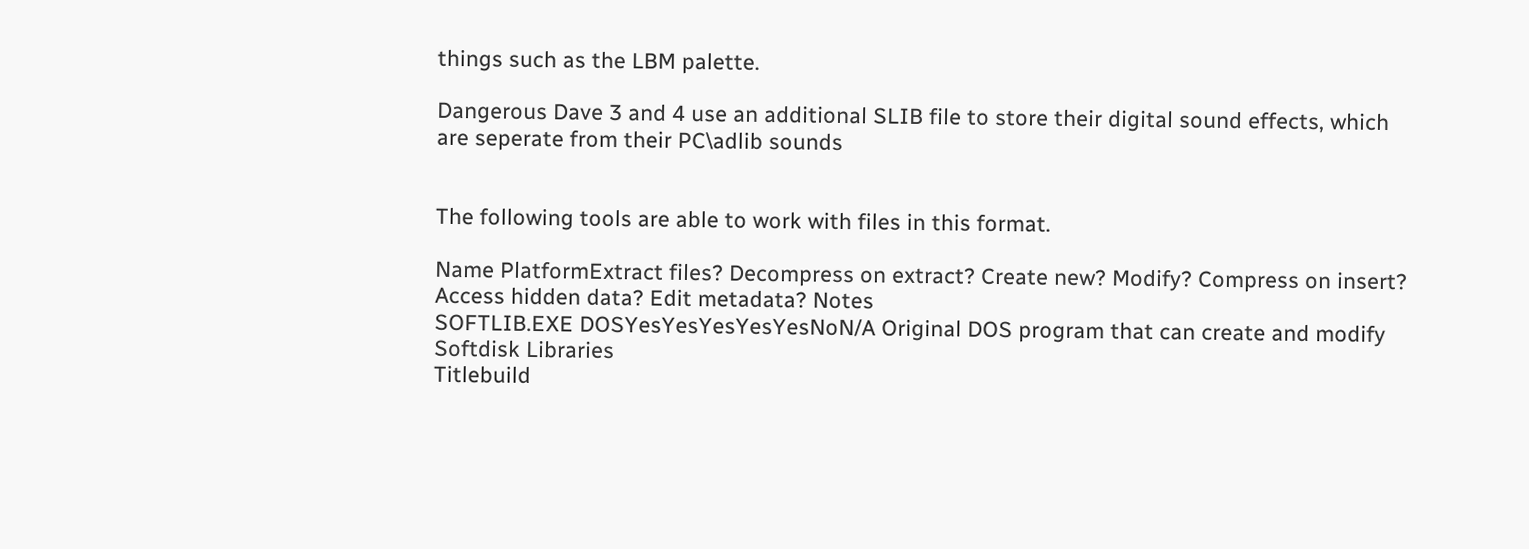things such as the LBM palette.

Dangerous Dave 3 and 4 use an additional SLIB file to store their digital sound effects, which are seperate from their PC\adlib sounds


The following tools are able to work with files in this format.

Name PlatformExtract files? Decompress on extract? Create new? Modify? Compress on insert? Access hidden data? Edit metadata? Notes
SOFTLIB.EXE DOSYesYesYesYesYesNoN/A Original DOS program that can create and modify Softdisk Libraries
Titlebuild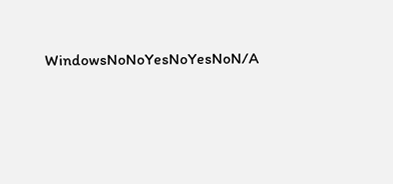WindowsNoNoYesNoYesNoN/A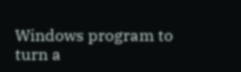Windows program to turn a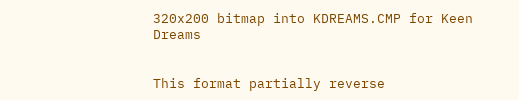320x200 bitmap into KDREAMS.CMP for Keen Dreams


This format partially reverse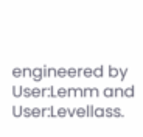engineered by User:Lemm and User:Levellass.